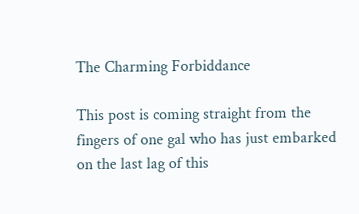The Charming Forbiddance

This post is coming straight from the fingers of one gal who has just embarked on the last lag of this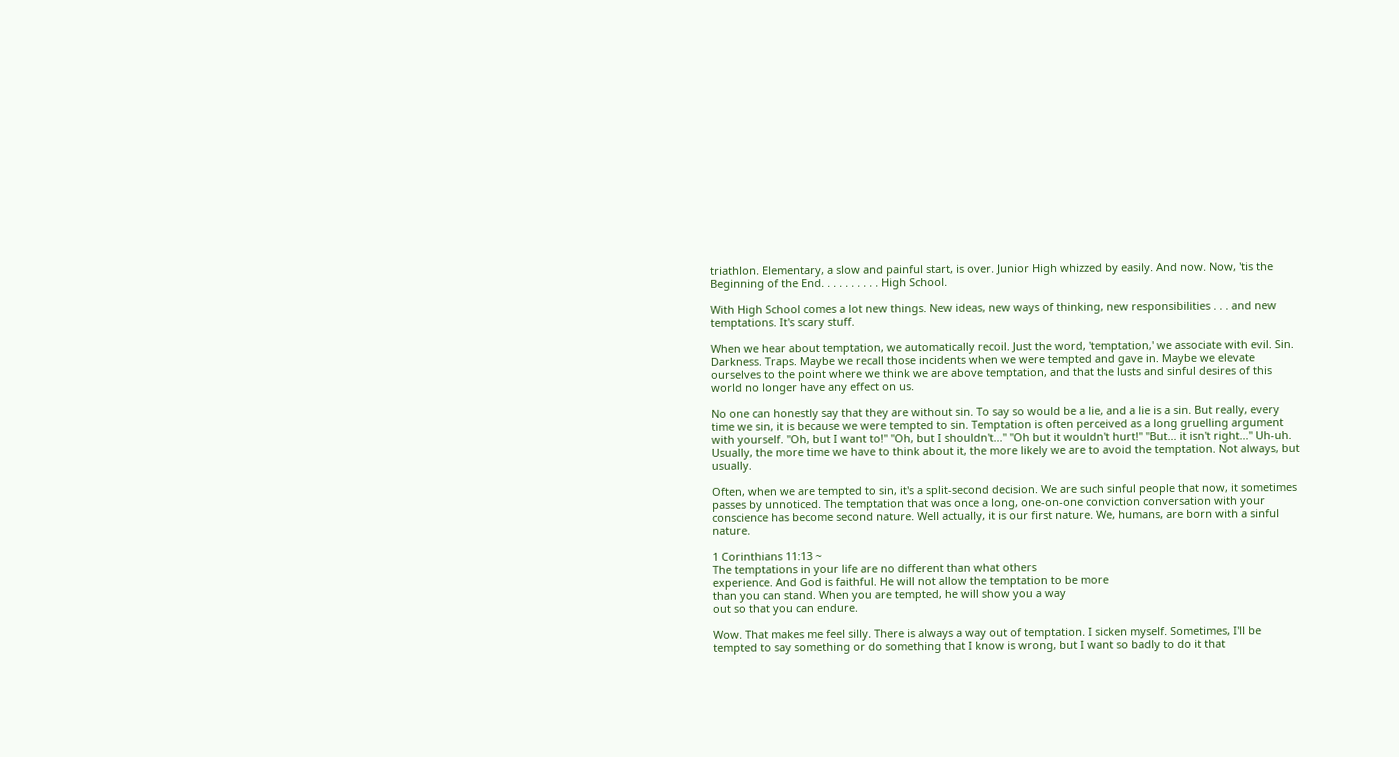triathlon. Elementary, a slow and painful start, is over. Junior High whizzed by easily. And now. Now, 'tis the Beginning of the End. . . . . . . . . . High School.

With High School comes a lot new things. New ideas, new ways of thinking, new responsibilities . . . and new temptations. It's scary stuff.

When we hear about temptation, we automatically recoil. Just the word, 'temptation,' we associate with evil. Sin. Darkness. Traps. Maybe we recall those incidents when we were tempted and gave in. Maybe we elevate ourselves to the point where we think we are above temptation, and that the lusts and sinful desires of this world no longer have any effect on us.

No one can honestly say that they are without sin. To say so would be a lie, and a lie is a sin. But really, every time we sin, it is because we were tempted to sin. Temptation is often perceived as a long gruelling argument with yourself. "Oh, but I want to!" "Oh, but I shouldn't..." "Oh but it wouldn't hurt!" "But... it isn't right..." Uh-uh. Usually, the more time we have to think about it, the more likely we are to avoid the temptation. Not always, but usually.

Often, when we are tempted to sin, it's a split-second decision. We are such sinful people that now, it sometimes passes by unnoticed. The temptation that was once a long, one-on-one conviction conversation with your conscience has become second nature. Well actually, it is our first nature. We, humans, are born with a sinful nature.

1 Corinthians 11:13 ~
The temptations in your life are no different than what others
experience. And God is faithful. He will not allow the temptation to be more
than you can stand. When you are tempted, he will show you a way
out so that you can endure.

Wow. That makes me feel silly. There is always a way out of temptation. I sicken myself. Sometimes, I'll be tempted to say something or do something that I know is wrong, but I want so badly to do it that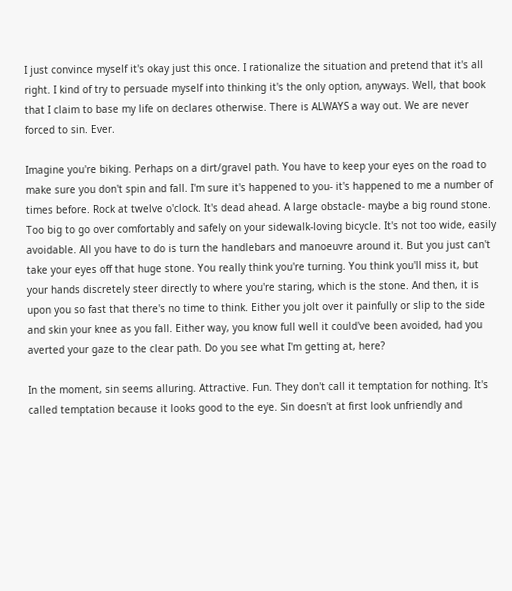I just convince myself it's okay just this once. I rationalize the situation and pretend that it's all right. I kind of try to persuade myself into thinking it's the only option, anyways. Well, that book that I claim to base my life on declares otherwise. There is ALWAYS a way out. We are never forced to sin. Ever.

Imagine you're biking. Perhaps on a dirt/gravel path. You have to keep your eyes on the road to make sure you don't spin and fall. I'm sure it's happened to you- it's happened to me a number of times before. Rock at twelve o'clock. It's dead ahead. A large obstacle- maybe a big round stone. Too big to go over comfortably and safely on your sidewalk-loving bicycle. It's not too wide, easily avoidable. All you have to do is turn the handlebars and manoeuvre around it. But you just can't take your eyes off that huge stone. You really think you're turning. You think you'll miss it, but your hands discretely steer directly to where you're staring, which is the stone. And then, it is upon you so fast that there's no time to think. Either you jolt over it painfully or slip to the side and skin your knee as you fall. Either way, you know full well it could've been avoided, had you averted your gaze to the clear path. Do you see what I'm getting at, here?

In the moment, sin seems alluring. Attractive. Fun. They don't call it temptation for nothing. It's called temptation because it looks good to the eye. Sin doesn't at first look unfriendly and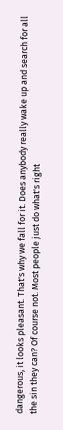dangerous, it looks pleasant. That's why we fall for it. Does anybody really wake up and search for all the sin they can? Of course not. Most people just do what's right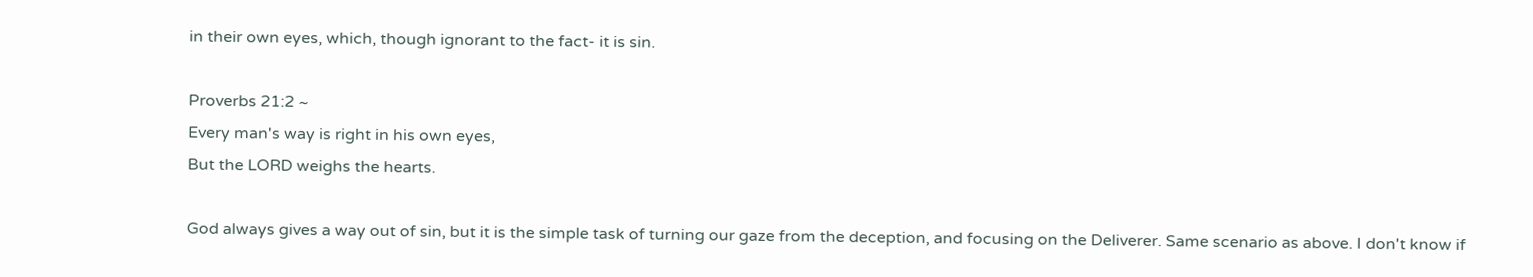in their own eyes, which, though ignorant to the fact- it is sin.

Proverbs 21:2 ~
Every man's way is right in his own eyes,
But the LORD weighs the hearts.

God always gives a way out of sin, but it is the simple task of turning our gaze from the deception, and focusing on the Deliverer. Same scenario as above. I don't know if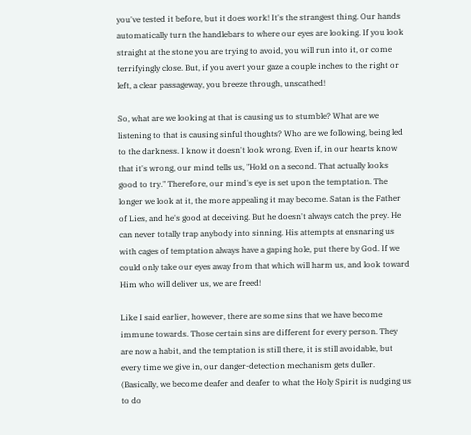you've tested it before, but it does work! It's the strangest thing. Our hands automatically turn the handlebars to where our eyes are looking. If you look straight at the stone you are trying to avoid, you will run into it, or come terrifyingly close. But, if you avert your gaze a couple inches to the right or left, a clear passageway, you breeze through, unscathed!

So, what are we looking at that is causing us to stumble? What are we listening to that is causing sinful thoughts? Who are we following, being led to the darkness. I know it doesn't look wrong. Even if, in our hearts know that it's wrong, our mind tells us, "Hold on a second. That actually looks good to try." Therefore, our mind's eye is set upon the temptation. The longer we look at it, the more appealing it may become. Satan is the Father of Lies, and he's good at deceiving. But he doesn't always catch the prey. He can never totally trap anybody into sinning. His attempts at ensnaring us with cages of temptation always have a gaping hole, put there by God. If we could only take our eyes away from that which will harm us, and look toward Him who will deliver us, we are freed!

Like I said earlier, however, there are some sins that we have become immune towards. Those certain sins are different for every person. They are now a habit, and the temptation is still there, it is still avoidable, but every time we give in, our danger-detection mechanism gets duller. (Basically, we become deafer and deafer to what the Holy Spirit is nudging us to do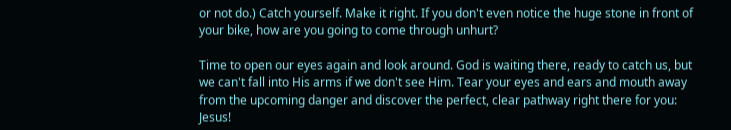or not do.) Catch yourself. Make it right. If you don't even notice the huge stone in front of your bike, how are you going to come through unhurt?

Time to open our eyes again and look around. God is waiting there, ready to catch us, but we can't fall into His arms if we don't see Him. Tear your eyes and ears and mouth away from the upcoming danger and discover the perfect, clear pathway right there for you: Jesus!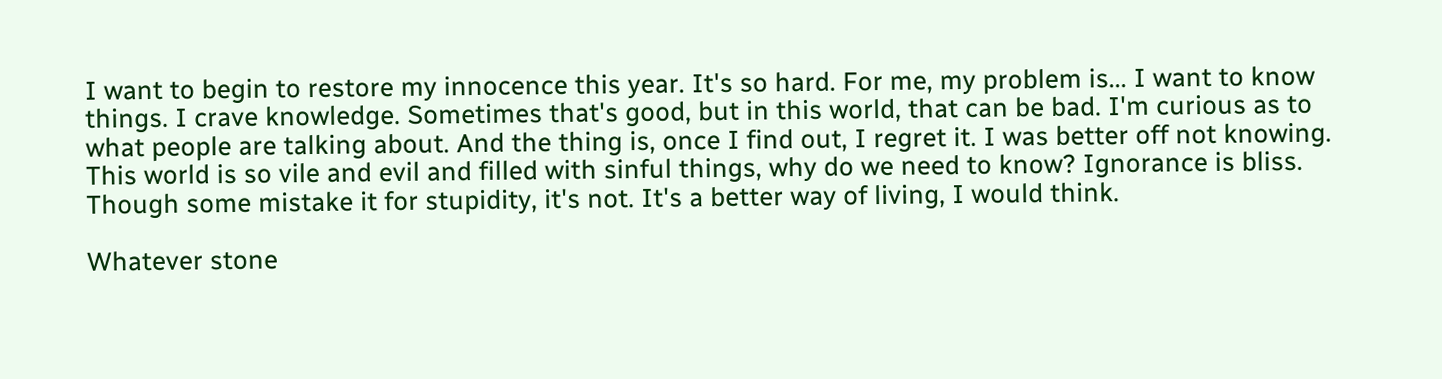I want to begin to restore my innocence this year. It's so hard. For me, my problem is... I want to know things. I crave knowledge. Sometimes that's good, but in this world, that can be bad. I'm curious as to what people are talking about. And the thing is, once I find out, I regret it. I was better off not knowing. This world is so vile and evil and filled with sinful things, why do we need to know? Ignorance is bliss. Though some mistake it for stupidity, it's not. It's a better way of living, I would think.

Whatever stone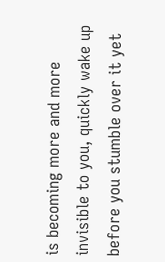is becoming more and more invisible to you, quickly wake up before you stumble over it yet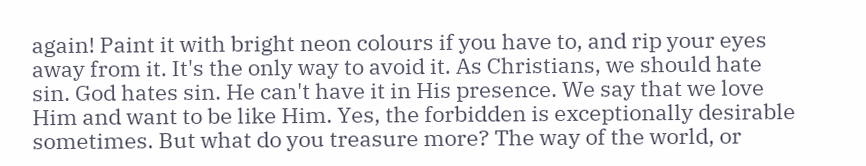again! Paint it with bright neon colours if you have to, and rip your eyes away from it. It's the only way to avoid it. As Christians, we should hate sin. God hates sin. He can't have it in His presence. We say that we love Him and want to be like Him. Yes, the forbidden is exceptionally desirable sometimes. But what do you treasure more? The way of the world, or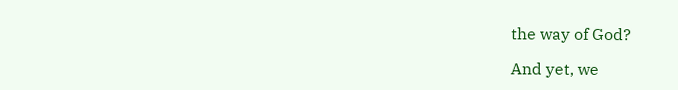the way of God?

And yet, we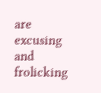are excusing and frolicking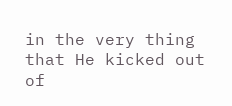in the very thing that He kicked out of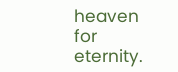heaven for eternity.